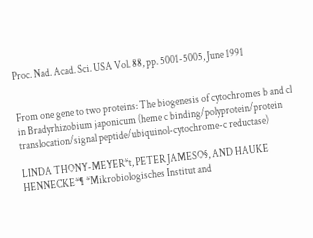Proc. Nad. Acad. Sci. USA Vol. 88, pp. 5001-5005, June 1991


From one gene to two proteins: The biogenesis of cytochromes b and cl in Bradyrhizobium japonicum (heme c binding/polyprotein/protein translocation/signal peptide/ubiquinol-cytochrome-c reductase)

LINDA THONY-MEYER*t, PETER JAMESO§, AND HAUKE HENNECKE*¶ *Mikrobiologisches Institut and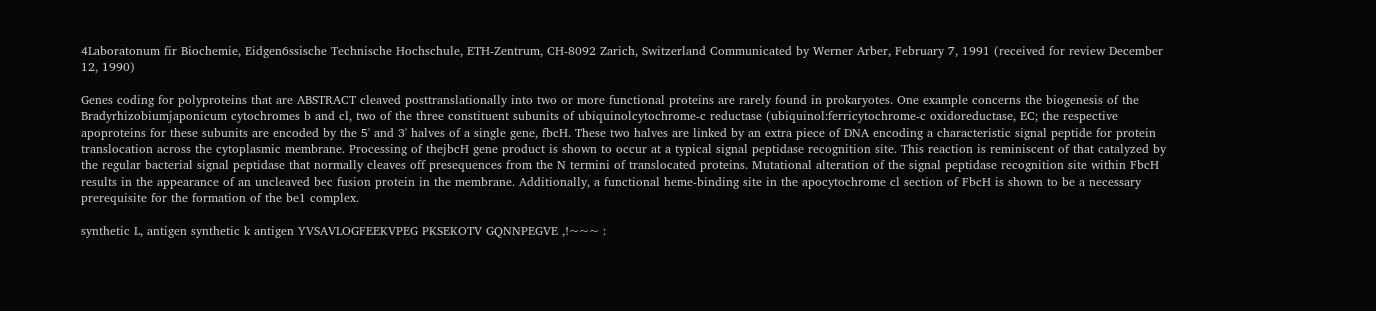4Laboratonum fir Biochemie, Eidgen6ssische Technische Hochschule, ETH-Zentrum, CH-8092 Zarich, Switzerland Communicated by Werner Arber, February 7, 1991 (received for review December 12, 1990)

Genes coding for polyproteins that are ABSTRACT cleaved posttranslationally into two or more functional proteins are rarely found in prokaryotes. One example concerns the biogenesis of the Bradyrhizobiumjaponicum cytochromes b and cl, two of the three constituent subunits of ubiquinolcytochrome-c reductase (ubiquinol:ferricytochrome-c oxidoreductase, EC; the respective apoproteins for these subunits are encoded by the 5' and 3' halves of a single gene, fbcH. These two halves are linked by an extra piece of DNA encoding a characteristic signal peptide for protein translocation across the cytoplasmic membrane. Processing of thejbcH gene product is shown to occur at a typical signal peptidase recognition site. This reaction is reminiscent of that catalyzed by the regular bacterial signal peptidase that normally cleaves off presequences from the N termini of translocated proteins. Mutational alteration of the signal peptidase recognition site within FbcH results in the appearance of an uncleaved bec fusion protein in the membrane. Additionally, a functional heme-binding site in the apocytochrome cl section of FbcH is shown to be a necessary prerequisite for the formation of the be1 complex.

synthetic L, antigen synthetic k antigen YVSAVLOGFEEKVPEG PKSEKOTV GQNNPEGVE ,!~~~ :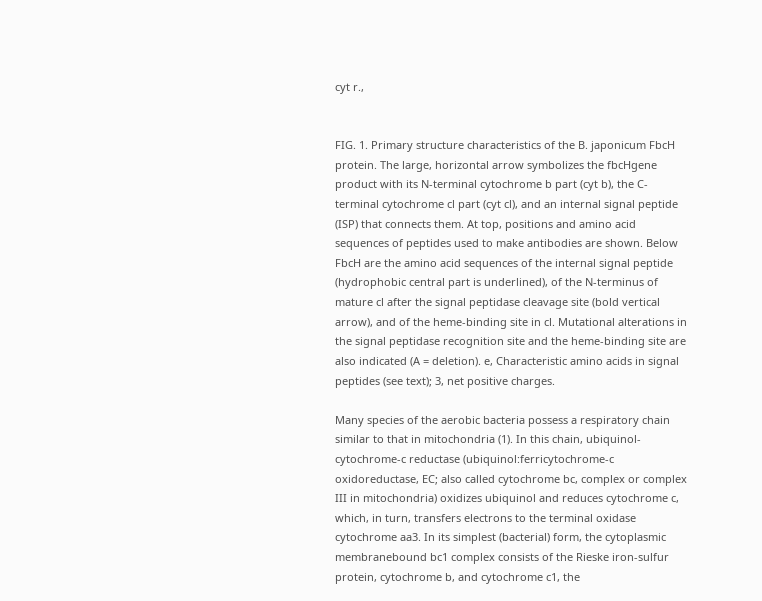cyt r.,


FIG. 1. Primary structure characteristics of the B. japonicum FbcH protein. The large, horizontal arrow symbolizes the fbcHgene product with its N-terminal cytochrome b part (cyt b), the C-terminal cytochrome cl part (cyt cl), and an internal signal peptide (ISP) that connects them. At top, positions and amino acid sequences of peptides used to make antibodies are shown. Below FbcH are the amino acid sequences of the internal signal peptide (hydrophobic central part is underlined), of the N-terminus of mature cl after the signal peptidase cleavage site (bold vertical arrow), and of the heme-binding site in cl. Mutational alterations in the signal peptidase recognition site and the heme-binding site are also indicated (A = deletion). e, Characteristic amino acids in signal peptides (see text); 3, net positive charges.

Many species of the aerobic bacteria possess a respiratory chain similar to that in mitochondria (1). In this chain, ubiquinol-cytochrome-c reductase (ubiquinol:ferricytochrome-c oxidoreductase, EC; also called cytochrome bc, complex or complex III in mitochondria) oxidizes ubiquinol and reduces cytochrome c, which, in turn, transfers electrons to the terminal oxidase cytochrome aa3. In its simplest (bacterial) form, the cytoplasmic membranebound bc1 complex consists of the Rieske iron-sulfur protein, cytochrome b, and cytochrome c1, the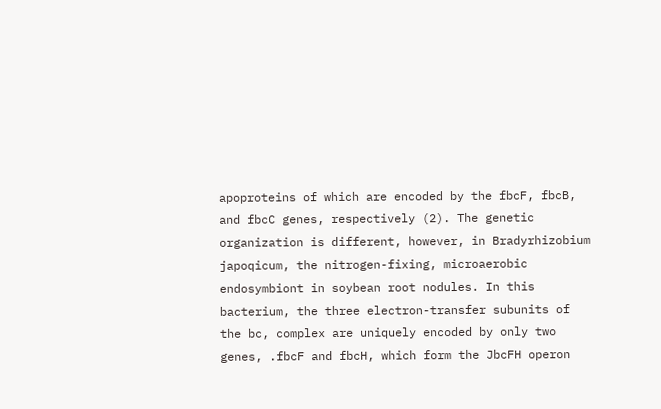apoproteins of which are encoded by the fbcF, fbcB, and fbcC genes, respectively (2). The genetic organization is different, however, in Bradyrhizobium japoqicum, the nitrogen-fixing, microaerobic endosymbiont in soybean root nodules. In this bacterium, the three electron-transfer subunits of the bc, complex are uniquely encoded by only two genes, .fbcF and fbcH, which form the JbcFH operon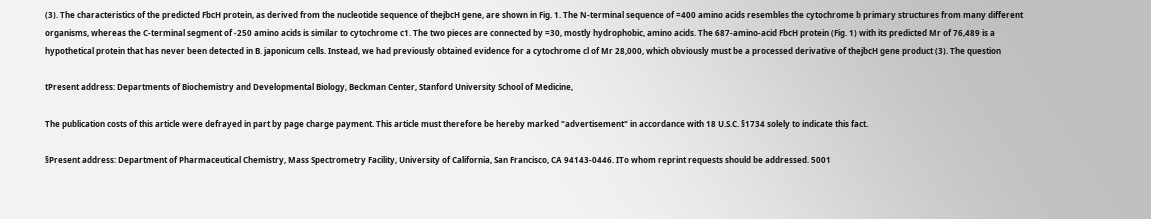(3). The characteristics of the predicted FbcH protein, as derived from the nucleotide sequence of thejbcH gene, are shown in Fig. 1. The N-terminal sequence of =400 amino acids resembles the cytochrome b primary structures from many different organisms, whereas the C-terminal segment of -250 amino acids is similar to cytochrome c1. The two pieces are connected by =30, mostly hydrophobic, amino acids. The 687-amino-acid FbcH protein (Fig. 1) with its predicted Mr of 76,489 is a hypothetical protein that has never been detected in B. japonicum cells. Instead, we had previously obtained evidence for a cytochrome cl of Mr 28,000, which obviously must be a processed derivative of thejbcH gene product (3). The question

tPresent address: Departments of Biochemistry and Developmental Biology, Beckman Center, Stanford University School of Medicine,

The publication costs of this article were defrayed in part by page charge payment. This article must therefore be hereby marked "advertisement" in accordance with 18 U.S.C. §1734 solely to indicate this fact.

§Present address: Department of Pharmaceutical Chemistry, Mass Spectrometry Facility, University of California, San Francisco, CA 94143-0446. ITo whom reprint requests should be addressed. 5001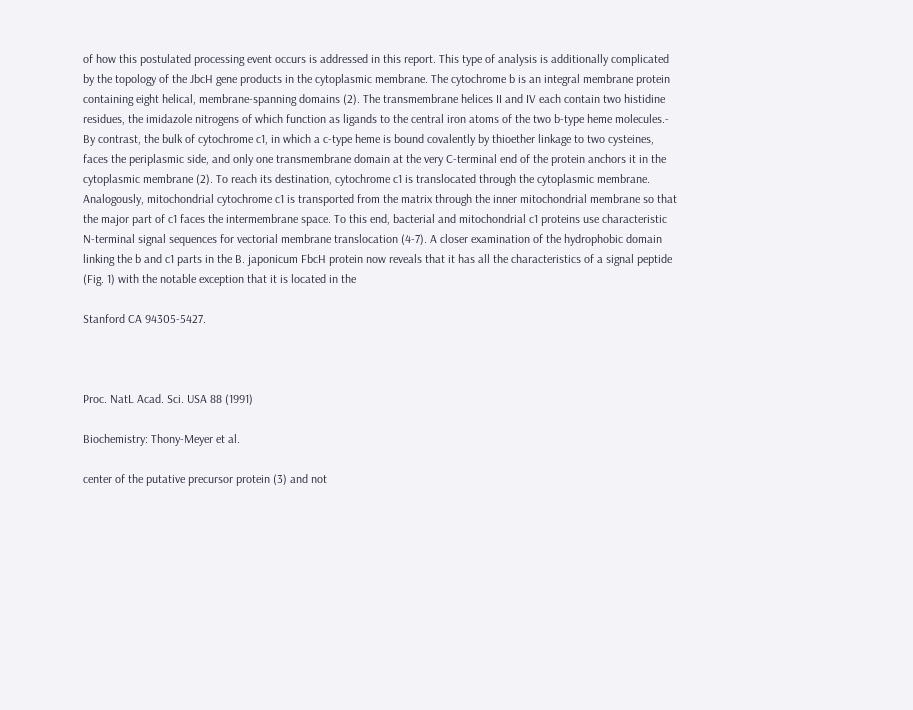of how this postulated processing event occurs is addressed in this report. This type of analysis is additionally complicated by the topology of the JbcH gene products in the cytoplasmic membrane. The cytochrome b is an integral membrane protein containing eight helical, membrane-spanning domains (2). The transmembrane helices II and IV each contain two histidine residues, the imidazole nitrogens of which function as ligands to the central iron atoms of the two b-type heme molecules.- By contrast, the bulk of cytochrome c1, in which a c-type heme is bound covalently by thioether linkage to two cysteines, faces the periplasmic side, and only one transmembrane domain at the very C-terminal end of the protein anchors it in the cytoplasmic membrane (2). To reach its destination, cytochrome c1 is translocated through the cytoplasmic membrane. Analogously, mitochondrial cytochrome c1 is transported from the matrix through the inner mitochondrial membrane so that the major part of c1 faces the intermembrane space. To this end, bacterial and mitochondrial c1 proteins use characteristic N-terminal signal sequences for vectorial membrane translocation (4-7). A closer examination of the hydrophobic domain linking the b and c1 parts in the B. japonicum FbcH protein now reveals that it has all the characteristics of a signal peptide (Fig. 1) with the notable exception that it is located in the

Stanford CA 94305-5427.



Proc. NatL Acad. Sci. USA 88 (1991)

Biochemistry: Thony-Meyer et al.

center of the putative precursor protein (3) and not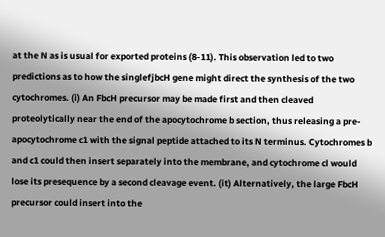at the N as is usual for exported proteins (8-11). This observation led to two predictions as to how the singlefjbcH gene might direct the synthesis of the two cytochromes. (i) An FbcH precursor may be made first and then cleaved proteolytically near the end of the apocytochrome b section, thus releasing a pre-apocytochrome c1 with the signal peptide attached to its N terminus. Cytochromes b and c1 could then insert separately into the membrane, and cytochrome cl would lose its presequence by a second cleavage event. (it) Alternatively, the large FbcH precursor could insert into the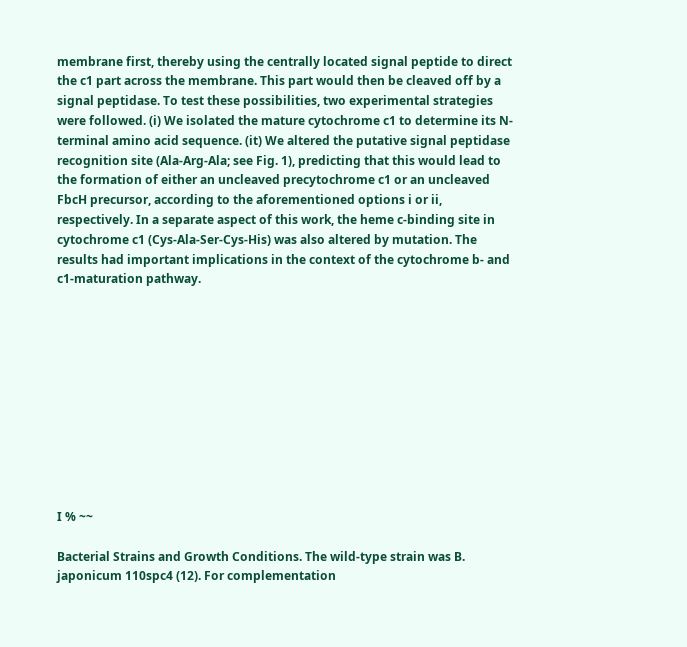membrane first, thereby using the centrally located signal peptide to direct the c1 part across the membrane. This part would then be cleaved off by a signal peptidase. To test these possibilities, two experimental strategies were followed. (i) We isolated the mature cytochrome c1 to determine its N-terminal amino acid sequence. (it) We altered the putative signal peptidase recognition site (Ala-Arg-Ala; see Fig. 1), predicting that this would lead to the formation of either an uncleaved precytochrome c1 or an uncleaved FbcH precursor, according to the aforementioned options i or ii, respectively. In a separate aspect of this work, the heme c-binding site in cytochrome c1 (Cys-Ala-Ser-Cys-His) was also altered by mutation. The results had important implications in the context of the cytochrome b- and c1-maturation pathway.











I % ~~

Bacterial Strains and Growth Conditions. The wild-type strain was B. japonicum 110spc4 (12). For complementation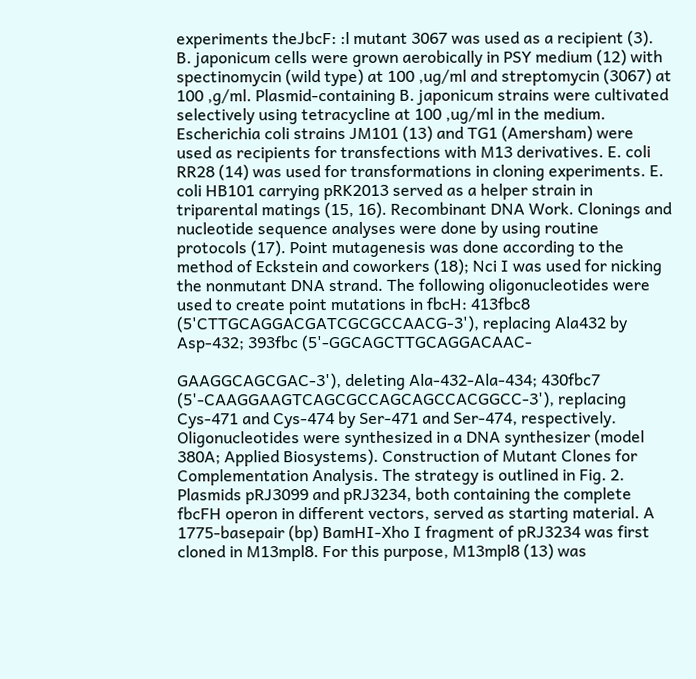experiments theJbcF: :l mutant 3067 was used as a recipient (3). B. japonicum cells were grown aerobically in PSY medium (12) with spectinomycin (wild type) at 100 ,ug/ml and streptomycin (3067) at 100 ,g/ml. Plasmid-containing B. japonicum strains were cultivated selectively using tetracycline at 100 ,ug/ml in the medium. Escherichia coli strains JM101 (13) and TG1 (Amersham) were used as recipients for transfections with M13 derivatives. E. coli RR28 (14) was used for transformations in cloning experiments. E. coli HB101 carrying pRK2013 served as a helper strain in triparental matings (15, 16). Recombinant DNA Work. Clonings and nucleotide sequence analyses were done by using routine protocols (17). Point mutagenesis was done according to the method of Eckstein and coworkers (18); Nci I was used for nicking the nonmutant DNA strand. The following oligonucleotides were used to create point mutations in fbcH: 413fbc8 (5'CTTGCAGGACGATCGCGCCAACG-3'), replacing Ala432 by Asp-432; 393fbc (5'-GGCAGCTTGCAGGACAAC-

GAAGGCAGCGAC-3'), deleting Ala-432-Ala-434; 430fbc7 (5'-CAAGGAAGTCAGCGCCAGCAGCCACGGCC-3'), replacing Cys-471 and Cys-474 by Ser-471 and Ser-474, respectively. Oligonucleotides were synthesized in a DNA synthesizer (model 380A; Applied Biosystems). Construction of Mutant Clones for Complementation Analysis. The strategy is outlined in Fig. 2. Plasmids pRJ3099 and pRJ3234, both containing the complete fbcFH operon in different vectors, served as starting material. A 1775-basepair (bp) BamHI-Xho I fragment of pRJ3234 was first cloned in M13mpl8. For this purpose, M13mpl8 (13) was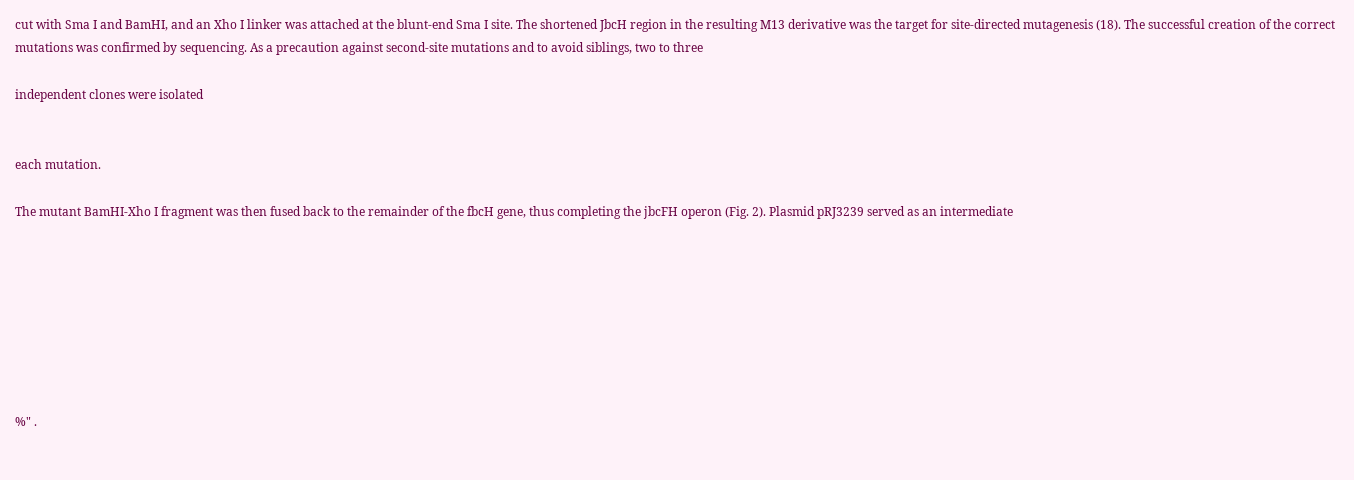cut with Sma I and BamHI, and an Xho I linker was attached at the blunt-end Sma I site. The shortened JbcH region in the resulting M13 derivative was the target for site-directed mutagenesis (18). The successful creation of the correct mutations was confirmed by sequencing. As a precaution against second-site mutations and to avoid siblings, two to three

independent clones were isolated


each mutation.

The mutant BamHI-Xho I fragment was then fused back to the remainder of the fbcH gene, thus completing the jbcFH operon (Fig. 2). Plasmid pRJ3239 served as an intermediate








%" .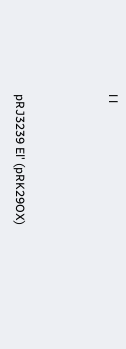l l



pRJ3239 El' (pRK29OX)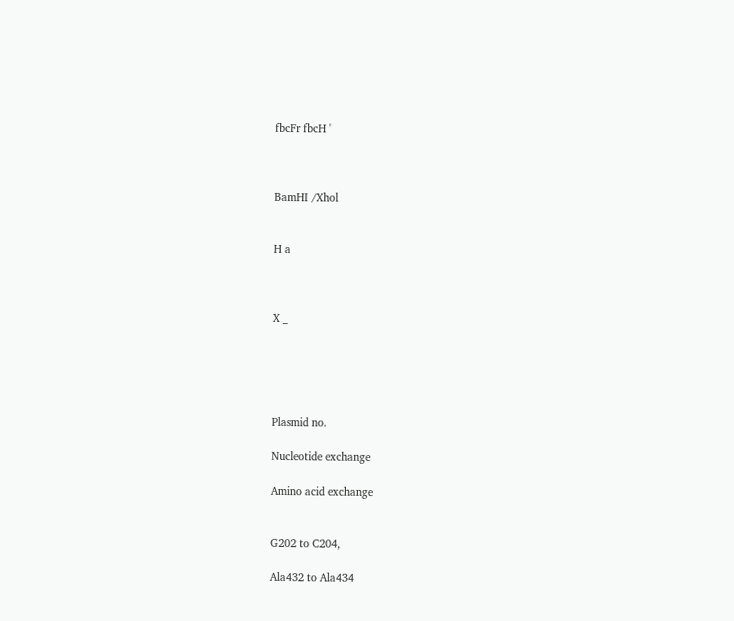fbcFr fbcH '



BamHI /Xhol


H a



X _





Plasmid no.

Nucleotide exchange

Amino acid exchange


G202 to C204,

Ala432 to Ala434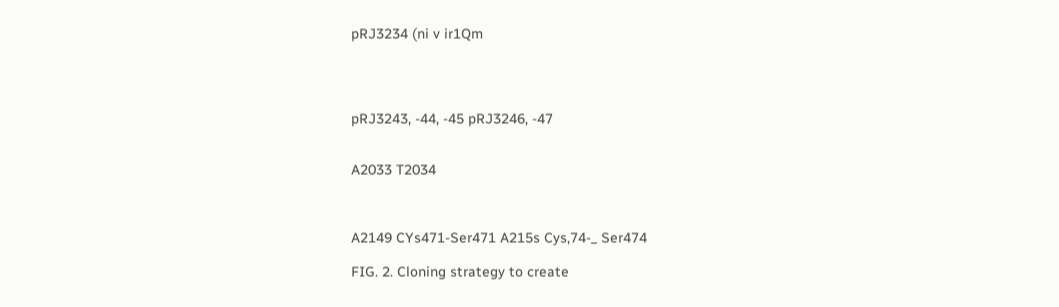pRJ3234 (ni v ir1Qm




pRJ3243, -44, -45 pRJ3246, -47


A2033 T2034



A2149 CYs471-Ser471 A215s Cys,74-_ Ser474

FIG. 2. Cloning strategy to create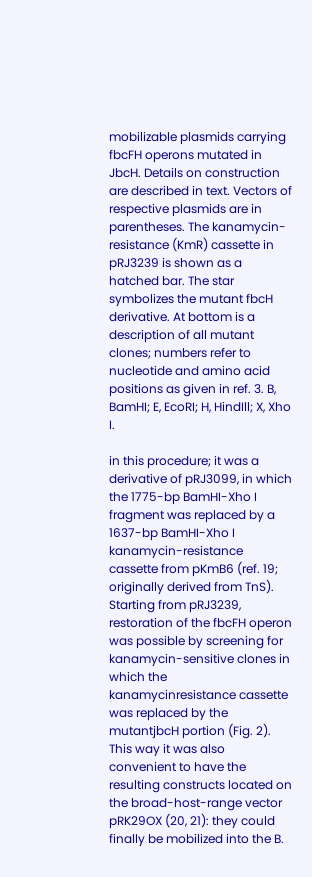mobilizable plasmids carrying fbcFH operons mutated in JbcH. Details on construction are described in text. Vectors of respective plasmids are in parentheses. The kanamycin-resistance (KmR) cassette in pRJ3239 is shown as a hatched bar. The star symbolizes the mutant fbcH derivative. At bottom is a description of all mutant clones; numbers refer to nucleotide and amino acid positions as given in ref. 3. B, BamHI; E, EcoRI; H, HindIll; X, Xho I.

in this procedure; it was a derivative of pRJ3099, in which the 1775-bp BamHI-Xho I fragment was replaced by a 1637-bp BamHI-Xho I kanamycin-resistance cassette from pKmB6 (ref. 19; originally derived from TnS). Starting from pRJ3239, restoration of the fbcFH operon was possible by screening for kanamycin-sensitive clones in which the kanamycinresistance cassette was replaced by the mutantjbcH portion (Fig. 2). This way it was also convenient to have the resulting constructs located on the broad-host-range vector pRK29OX (20, 21): they could finally be mobilized into the B.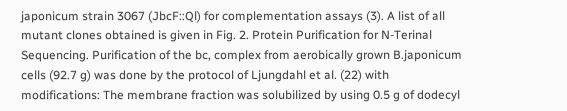japonicum strain 3067 (JbcF::Ql) for complementation assays (3). A list of all mutant clones obtained is given in Fig. 2. Protein Purification for N-Terinal Sequencing. Purification of the bc, complex from aerobically grown B.japonicum cells (92.7 g) was done by the protocol of Ljungdahl et al. (22) with modifications: The membrane fraction was solubilized by using 0.5 g of dodecyl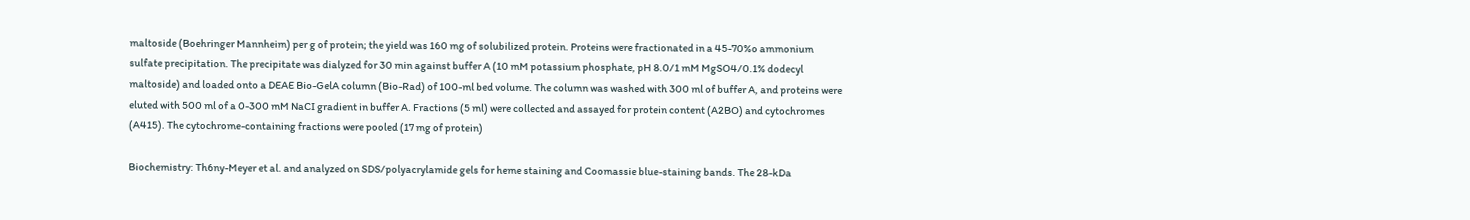maltoside (Boehringer Mannheim) per g of protein; the yield was 160 mg of solubilized protein. Proteins were fractionated in a 45-70%o ammonium sulfate precipitation. The precipitate was dialyzed for 30 min against buffer A (10 mM potassium phosphate, pH 8.0/1 mM MgSO4/0.1% dodecyl maltoside) and loaded onto a DEAE Bio-GelA column (Bio-Rad) of 100-ml bed volume. The column was washed with 300 ml of buffer A, and proteins were eluted with 500 ml of a 0-300 mM NaCI gradient in buffer A. Fractions (5 ml) were collected and assayed for protein content (A2BO) and cytochromes (A415). The cytochrome-containing fractions were pooled (17 mg of protein)

Biochemistry: Th6ny-Meyer et al. and analyzed on SDS/polyacrylamide gels for heme staining and Coomassie blue-staining bands. The 28-kDa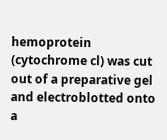hemoprotein (cytochrome cl) was cut out of a preparative gel and electroblotted onto a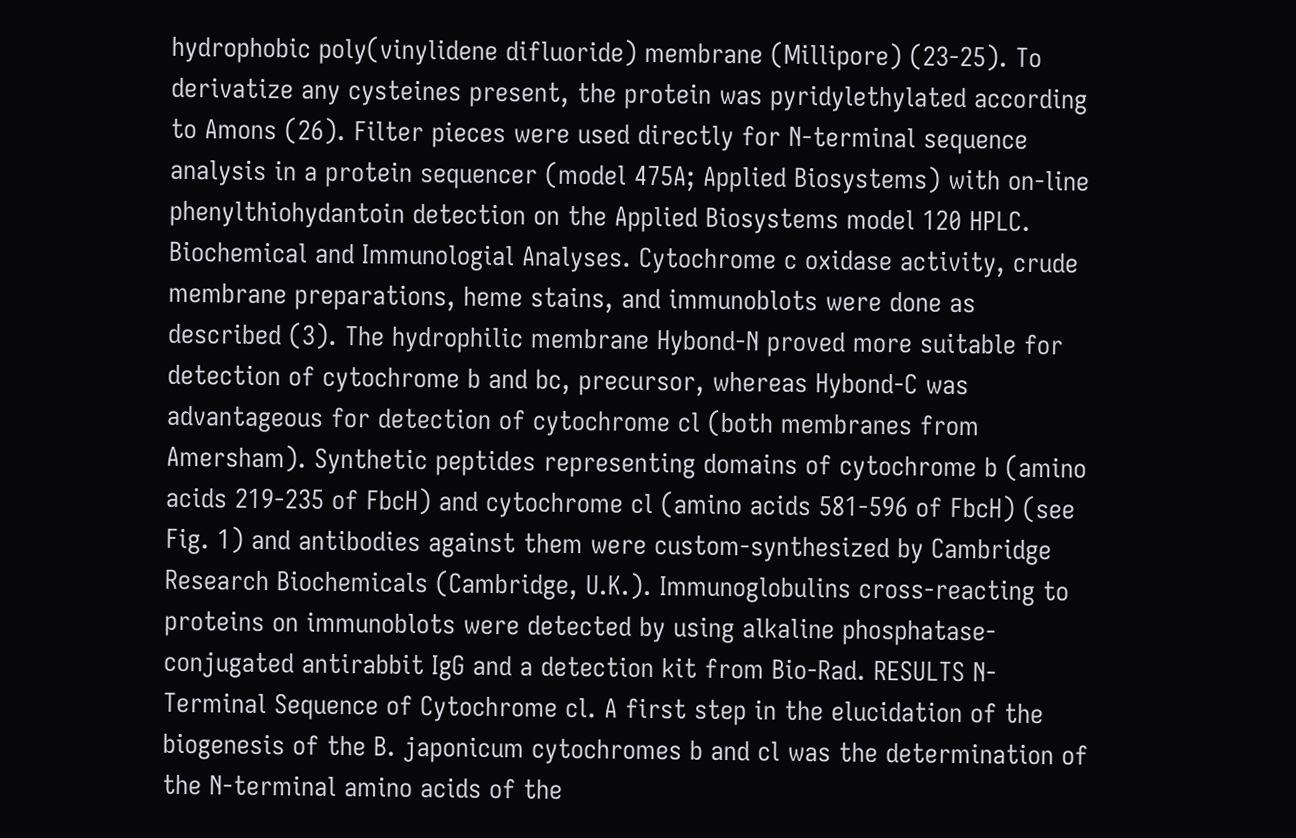hydrophobic poly(vinylidene difluoride) membrane (Millipore) (23-25). To derivatize any cysteines present, the protein was pyridylethylated according to Amons (26). Filter pieces were used directly for N-terminal sequence analysis in a protein sequencer (model 475A; Applied Biosystems) with on-line phenylthiohydantoin detection on the Applied Biosystems model 120 HPLC. Biochemical and Immunologial Analyses. Cytochrome c oxidase activity, crude membrane preparations, heme stains, and immunoblots were done as described (3). The hydrophilic membrane Hybond-N proved more suitable for detection of cytochrome b and bc, precursor, whereas Hybond-C was advantageous for detection of cytochrome cl (both membranes from Amersham). Synthetic peptides representing domains of cytochrome b (amino acids 219-235 of FbcH) and cytochrome cl (amino acids 581-596 of FbcH) (see Fig. 1) and antibodies against them were custom-synthesized by Cambridge Research Biochemicals (Cambridge, U.K.). Immunoglobulins cross-reacting to proteins on immunoblots were detected by using alkaline phosphatase-conjugated antirabbit IgG and a detection kit from Bio-Rad. RESULTS N-Terminal Sequence of Cytochrome cl. A first step in the elucidation of the biogenesis of the B. japonicum cytochromes b and cl was the determination of the N-terminal amino acids of the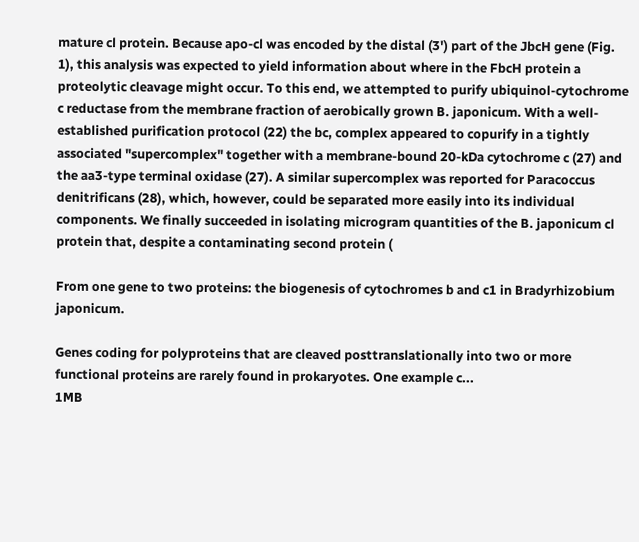mature cl protein. Because apo-cl was encoded by the distal (3') part of the JbcH gene (Fig. 1), this analysis was expected to yield information about where in the FbcH protein a proteolytic cleavage might occur. To this end, we attempted to purify ubiquinol-cytochrome c reductase from the membrane fraction of aerobically grown B. japonicum. With a well-established purification protocol (22) the bc, complex appeared to copurify in a tightly associated "supercomplex" together with a membrane-bound 20-kDa cytochrome c (27) and the aa3-type terminal oxidase (27). A similar supercomplex was reported for Paracoccus denitrificans (28), which, however, could be separated more easily into its individual components. We finally succeeded in isolating microgram quantities of the B. japonicum cl protein that, despite a contaminating second protein (

From one gene to two proteins: the biogenesis of cytochromes b and c1 in Bradyrhizobium japonicum.

Genes coding for polyproteins that are cleaved posttranslationally into two or more functional proteins are rarely found in prokaryotes. One example c...
1MB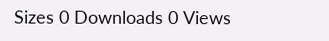Sizes 0 Downloads 0 Views